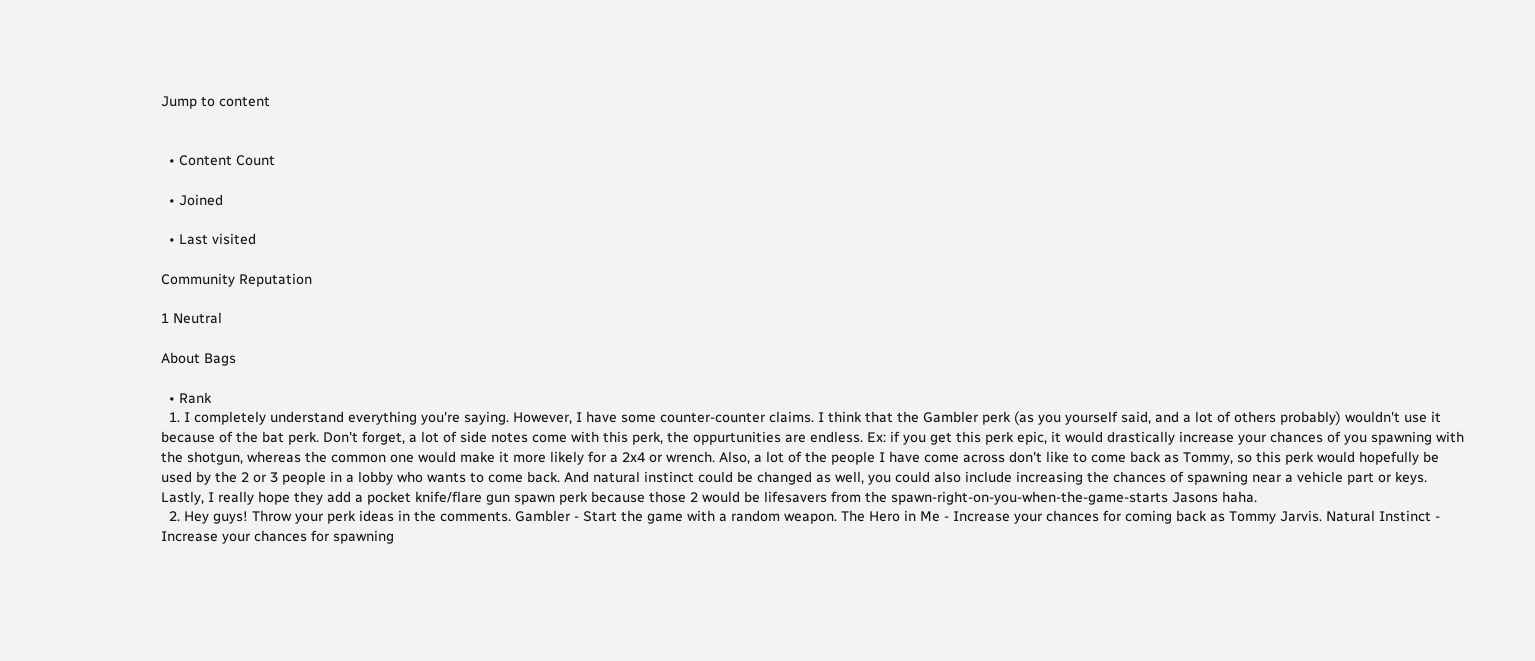Jump to content


  • Content Count

  • Joined

  • Last visited

Community Reputation

1 Neutral

About Bags

  • Rank
  1. I completely understand everything you're saying. However, I have some counter-counter claims. I think that the Gambler perk (as you yourself said, and a lot of others probably) wouldn't use it because of the bat perk. Don't forget, a lot of side notes come with this perk, the oppurtunities are endless. Ex: if you get this perk epic, it would drastically increase your chances of you spawning with the shotgun, whereas the common one would make it more likely for a 2x4 or wrench. Also, a lot of the people I have come across don't like to come back as Tommy, so this perk would hopefully be used by the 2 or 3 people in a lobby who wants to come back. And natural instinct could be changed as well, you could also include increasing the chances of spawning near a vehicle part or keys. Lastly, I really hope they add a pocket knife/flare gun spawn perk because those 2 would be lifesavers from the spawn-right-on-you-when-the-game-starts Jasons haha.
  2. Hey guys! Throw your perk ideas in the comments. Gambler - Start the game with a random weapon. The Hero in Me - Increase your chances for coming back as Tommy Jarvis. Natural Instinct - Increase your chances for spawning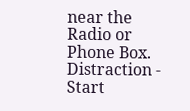near the Radio or Phone Box. Distraction - Start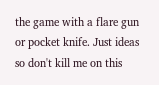the game with a flare gun or pocket knife. Just ideas so don't kill me on this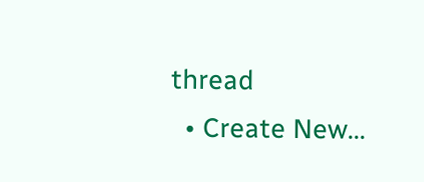thread
  • Create New...